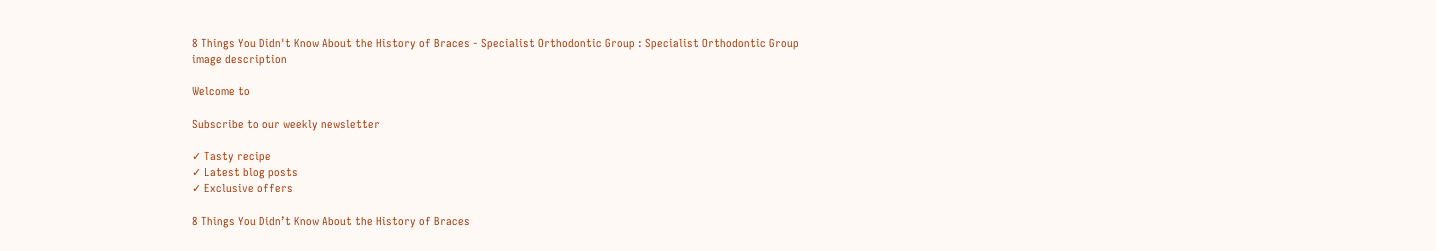8 Things You Didn't Know About the History of Braces - Specialist Orthodontic Group : Specialist Orthodontic Group
image description

Welcome to

Subscribe to our weekly newsletter

✓ Tasty recipe
✓ Latest blog posts
✓ Exclusive offers

8 Things You Didn’t Know About the History of Braces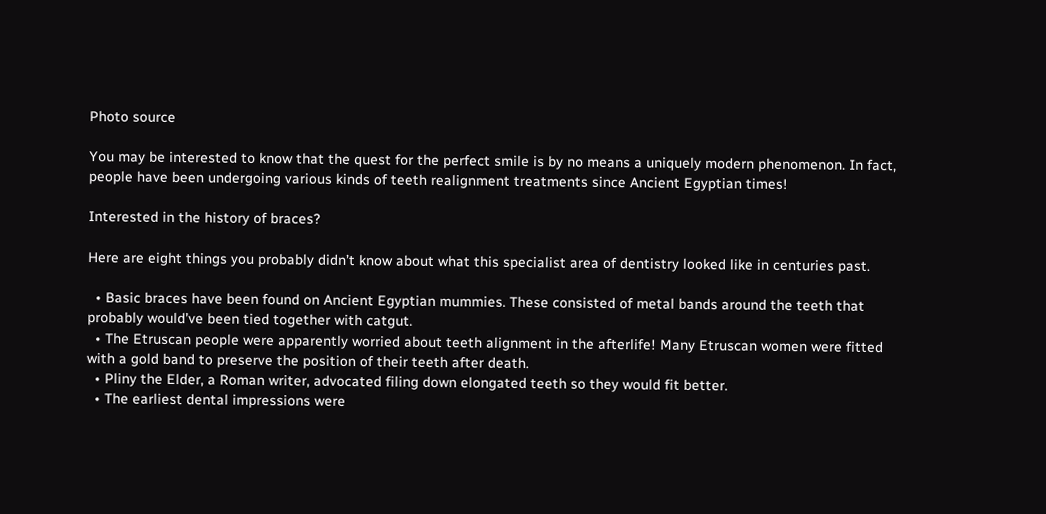Photo source

You may be interested to know that the quest for the perfect smile is by no means a uniquely modern phenomenon. In fact, people have been undergoing various kinds of teeth realignment treatments since Ancient Egyptian times!

Interested in the history of braces?

Here are eight things you probably didn’t know about what this specialist area of dentistry looked like in centuries past.

  • Basic braces have been found on Ancient Egyptian mummies. These consisted of metal bands around the teeth that probably would’ve been tied together with catgut.
  • The Etruscan people were apparently worried about teeth alignment in the afterlife! Many Etruscan women were fitted with a gold band to preserve the position of their teeth after death.
  • Pliny the Elder, a Roman writer, advocated filing down elongated teeth so they would fit better.
  • The earliest dental impressions were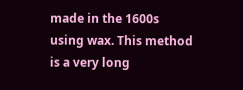made in the 1600s using wax. This method is a very long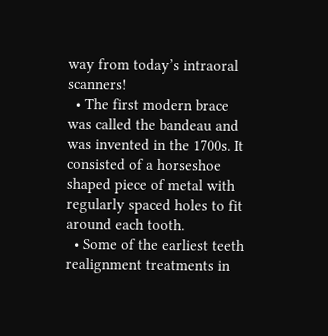way from today’s intraoral scanners!
  • The first modern brace was called the bandeau and was invented in the 1700s. It consisted of a horseshoe shaped piece of metal with regularly spaced holes to fit around each tooth.
  • Some of the earliest teeth realignment treatments in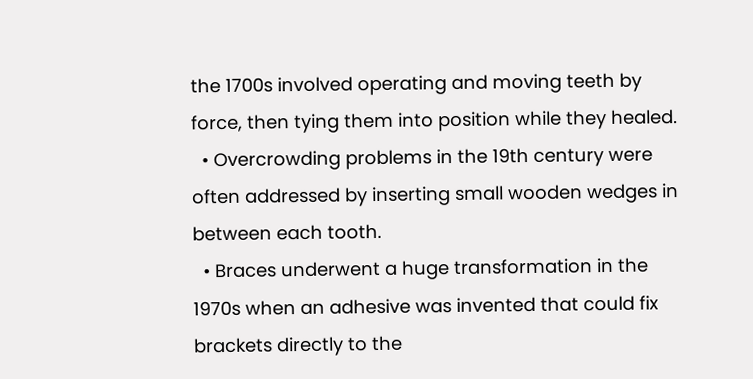the 1700s involved operating and moving teeth by force, then tying them into position while they healed.
  • Overcrowding problems in the 19th century were often addressed by inserting small wooden wedges in between each tooth.
  • Braces underwent a huge transformation in the 1970s when an adhesive was invented that could fix brackets directly to the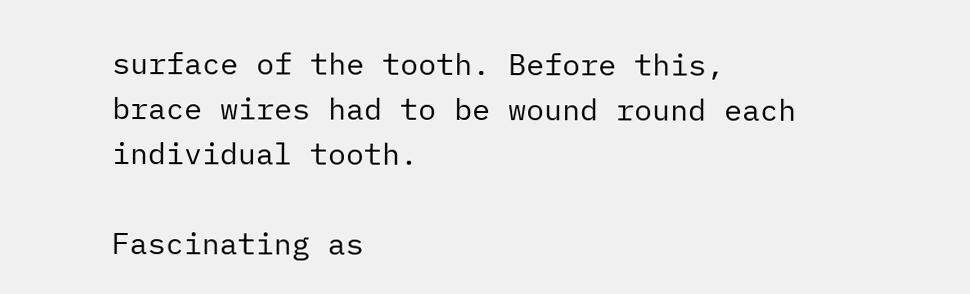surface of the tooth. Before this, brace wires had to be wound round each individual tooth.

Fascinating as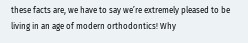these facts are, we have to say we’re extremely pleased to be living in an age of modern orthodontics! Why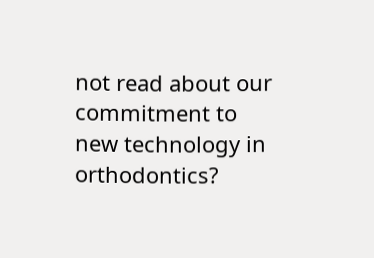not read about our commitment to new technology in orthodontics?